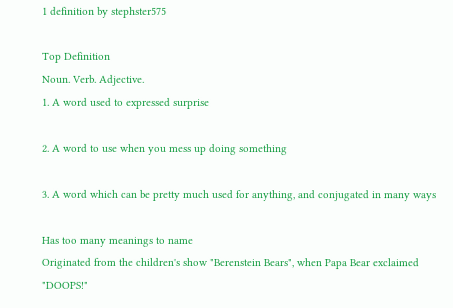1 definition by stephster575

Top Definition
Noun. Verb. Adjective.
1. A word used to expressed surprise

2. A word to use when you mess up doing something

3. A word which can be pretty much used for anything, and conjugated in many ways

Has too many meanings to name
Originated from the children's show "Berenstein Bears", when Papa Bear exclaimed "DOOPS!"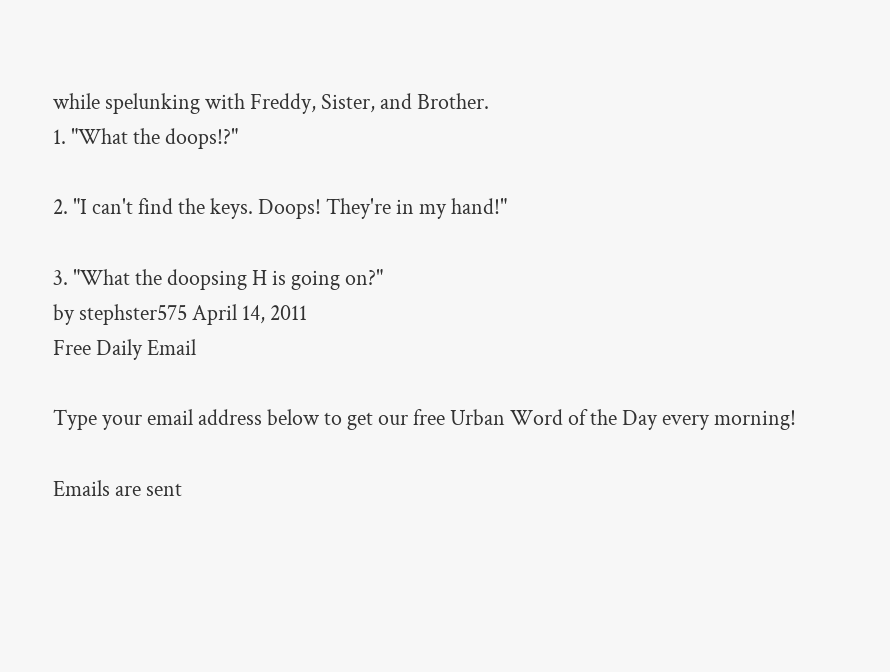while spelunking with Freddy, Sister, and Brother.
1. "What the doops!?"

2. "I can't find the keys. Doops! They're in my hand!"

3. "What the doopsing H is going on?"
by stephster575 April 14, 2011
Free Daily Email

Type your email address below to get our free Urban Word of the Day every morning!

Emails are sent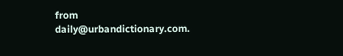from daily@urbandictionary.com.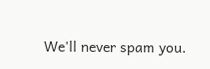We'll never spam you.